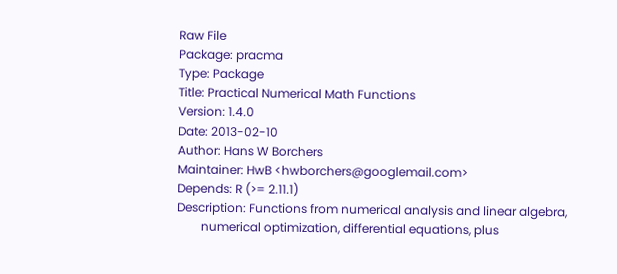Raw File
Package: pracma
Type: Package
Title: Practical Numerical Math Functions
Version: 1.4.0
Date: 2013-02-10
Author: Hans W Borchers
Maintainer: HwB <hwborchers@googlemail.com>
Depends: R (>= 2.11.1)
Description: Functions from numerical analysis and linear algebra,
        numerical optimization, differential equations, plus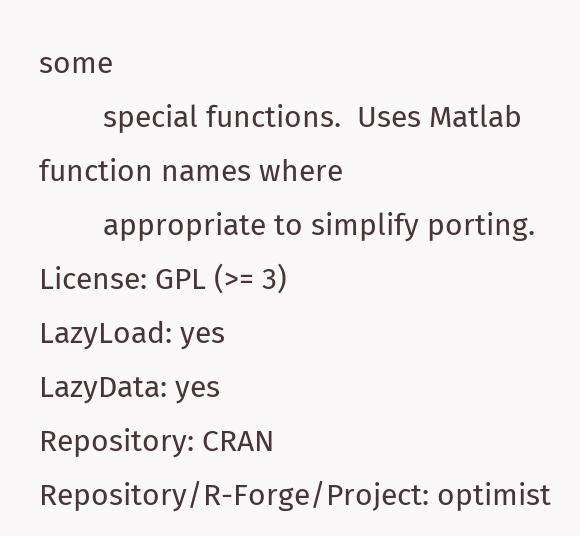some
        special functions.  Uses Matlab function names where
        appropriate to simplify porting.
License: GPL (>= 3)
LazyLoad: yes
LazyData: yes
Repository: CRAN
Repository/R-Forge/Project: optimist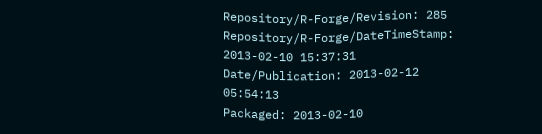Repository/R-Forge/Revision: 285
Repository/R-Forge/DateTimeStamp: 2013-02-10 15:37:31
Date/Publication: 2013-02-12 05:54:13
Packaged: 2013-02-10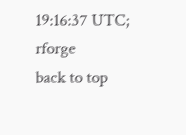19:16:37 UTC; rforge
back to top